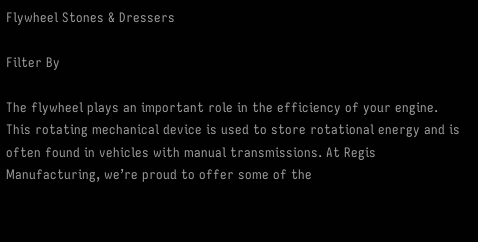Flywheel Stones & Dressers

Filter By

The flywheel plays an important role in the efficiency of your engine. This rotating mechanical device is used to store rotational energy and is often found in vehicles with manual transmissions. At Regis Manufacturing, we’re proud to offer some of the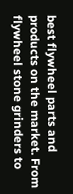best flywheel parts and products on the market. From flywheel stone grinders to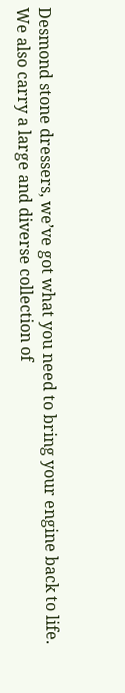Desmond stone dressers, we’ve got what you need to bring your engine back to life. We also carry a large and diverse collection of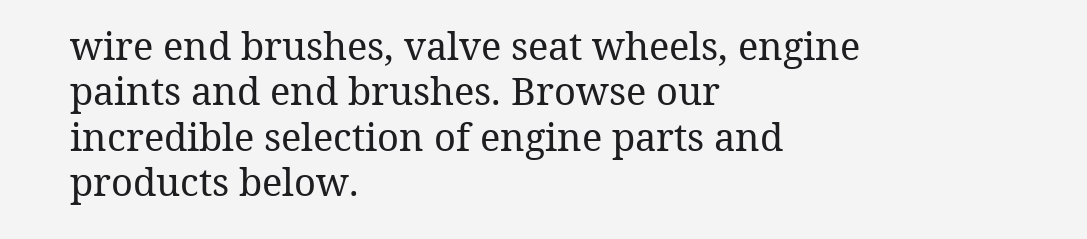wire end brushes, valve seat wheels, engine paints and end brushes. Browse our incredible selection of engine parts and products below.